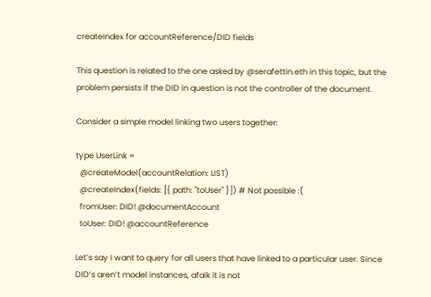createIndex for accountReference/DID fields

This question is related to the one asked by @serafettin.eth in this topic, but the problem persists if the DID in question is not the controller of the document.

Consider a simple model linking two users together:

type UserLink =
  @createModel(accountRelation: LIST)
  @createIndex(fields: [{ path: "toUser" }]) # Not possible :(
  fromUser: DID! @documentAccount
  toUser: DID! @accountReference

Let’s say I want to query for all users that have linked to a particular user. Since DID’s aren’t model instances, afaik it is not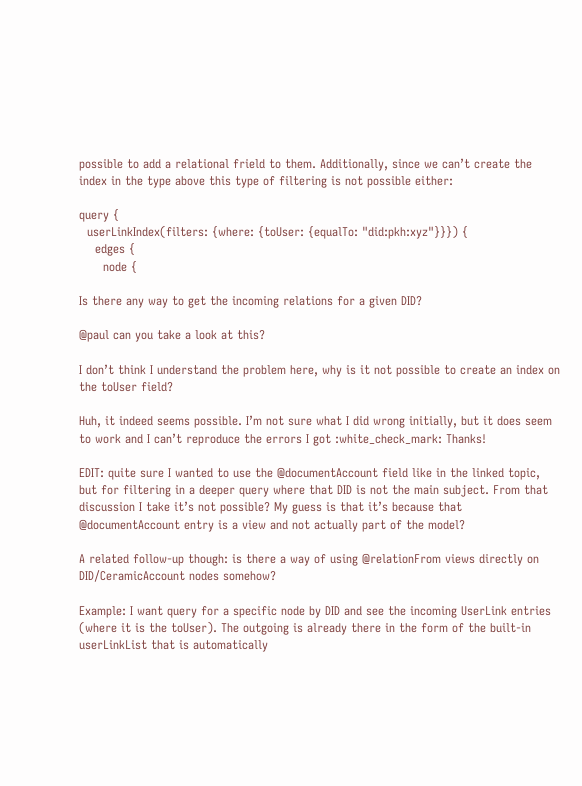possible to add a relational frield to them. Additionally, since we can’t create the index in the type above this type of filtering is not possible either:

query {
  userLinkIndex(filters: {where: {toUser: {equalTo: "did:pkh:xyz"}}}) {
    edges {
      node {

Is there any way to get the incoming relations for a given DID?

@paul can you take a look at this?

I don’t think I understand the problem here, why is it not possible to create an index on the toUser field?

Huh, it indeed seems possible. I’m not sure what I did wrong initially, but it does seem to work and I can’t reproduce the errors I got :white_check_mark: Thanks!

EDIT: quite sure I wanted to use the @documentAccount field like in the linked topic, but for filtering in a deeper query where that DID is not the main subject. From that discussion I take it’s not possible? My guess is that it’s because that @documentAccount entry is a view and not actually part of the model?

A related follow-up though: is there a way of using @relationFrom views directly on DID/CeramicAccount nodes somehow?

Example: I want query for a specific node by DID and see the incoming UserLink entries (where it is the toUser). The outgoing is already there in the form of the built-in userLinkList that is automatically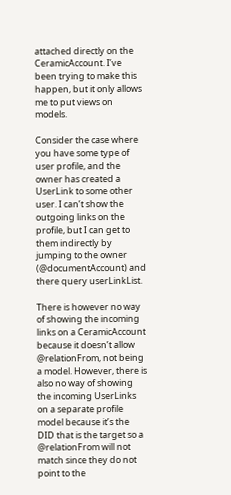attached directly on the CeramicAccount. I’ve been trying to make this happen, but it only allows me to put views on models.

Consider the case where you have some type of user profile, and the owner has created a UserLink to some other user. I can’t show the outgoing links on the profile, but I can get to them indirectly by jumping to the owner (@documentAccount) and there query userLinkList.

There is however no way of showing the incoming links on a CeramicAccount because it doesn’t allow @relationFrom, not being a model. However, there is also no way of showing the incoming UserLinks on a separate profile model because it’s the DID that is the target so a @relationFrom will not match since they do not point to the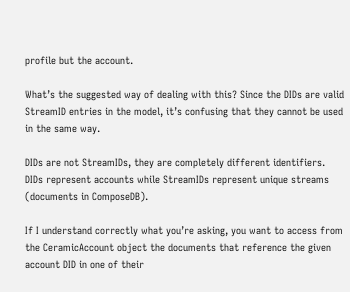profile but the account.

What’s the suggested way of dealing with this? Since the DIDs are valid StreamID entries in the model, it’s confusing that they cannot be used in the same way.

DIDs are not StreamIDs, they are completely different identifiers. DIDs represent accounts while StreamIDs represent unique streams (documents in ComposeDB).

If I understand correctly what you’re asking, you want to access from the CeramicAccount object the documents that reference the given account DID in one of their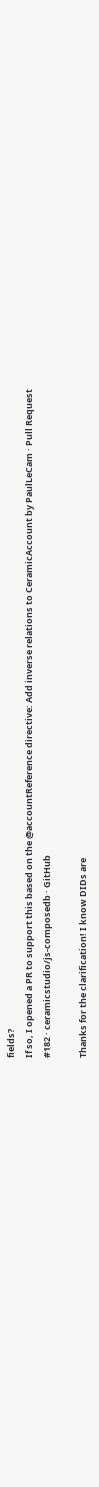fields?
If so, I opened a PR to support this based on the @accountReference directive: Add inverse relations to CeramicAccount by PaulLeCam · Pull Request #182 · ceramicstudio/js-composedb · GitHub

Thanks for the clarification! I know DIDs are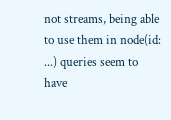not streams, being able to use them in node(id: ...) queries seem to have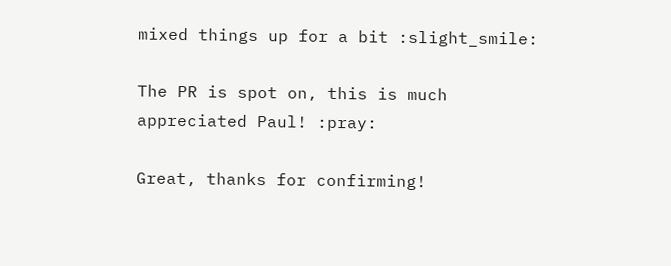mixed things up for a bit :slight_smile:

The PR is spot on, this is much appreciated Paul! :pray:

Great, thanks for confirming!